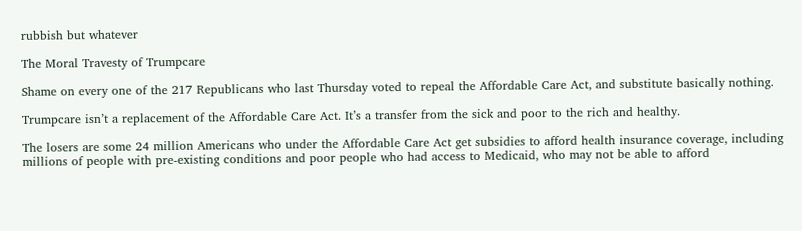rubbish but whatever

The Moral Travesty of Trumpcare

Shame on every one of the 217 Republicans who last Thursday voted to repeal the Affordable Care Act, and substitute basically nothing.

Trumpcare isn’t a replacement of the Affordable Care Act. It’s a transfer from the sick and poor to the rich and healthy.

The losers are some 24 million Americans who under the Affordable Care Act get subsidies to afford health insurance coverage, including millions of people with pre-existing conditions and poor people who had access to Medicaid, who may not be able to afford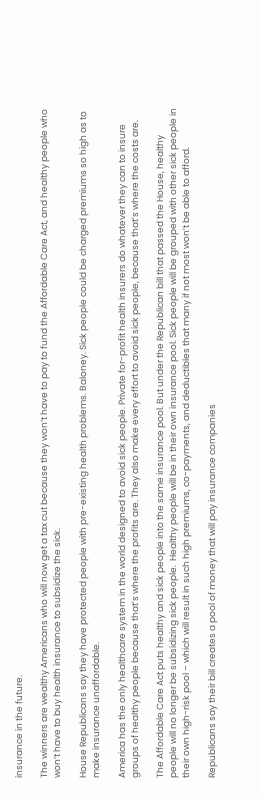insurance in the future.

The winners are wealthy Americans who will now get a tax cut because they won’t have to pay to fund the Affordable Care Act, and healthy people who won’t have to buy health insurance to subsidize the sick.

House Republicans say they have protected people with pre-existing health problems. Baloney. Sick people could be charged premiums so high as to make insurance unaffordable.

America has the only healthcare system in the world designed to avoid sick people. Private for-profit health insurers do whatever they can to insure groups of healthy people because that’s where the profits are. They also make every effort to avoid sick people, because that’s where the costs are.

The Affordable Care Act puts healthy and sick people into the same insurance pool. But under the Republican bill that passed the House, healthy people will no longer be subsidizing sick people.  Healthy people will be in their own insurance pool. Sick people will be grouped with other sick people in their own high-risk pool – which will result in such high premiums, co-payments, and deductibles that many if not most won’t be able to afford.

Republicans say their bill creates a pool of money that will pay insurance companies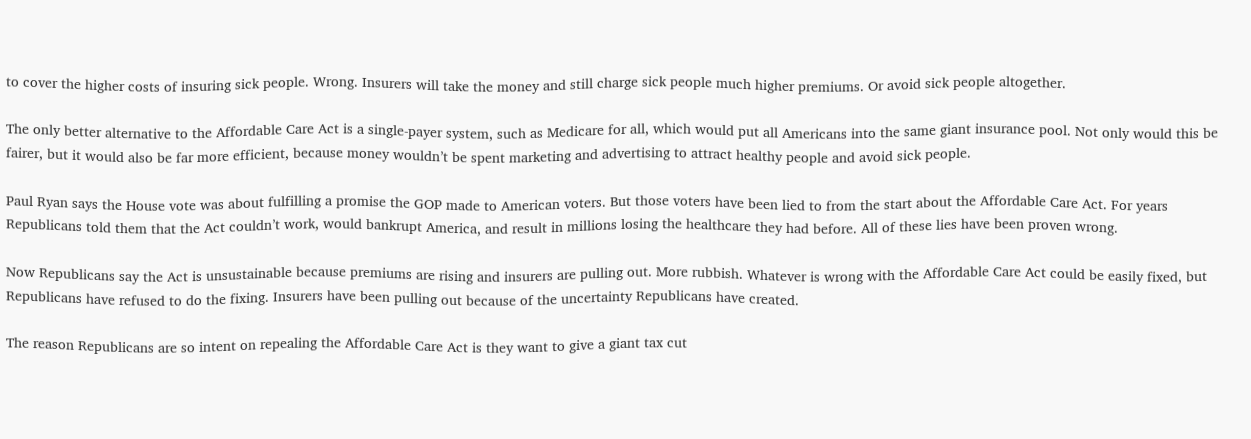to cover the higher costs of insuring sick people. Wrong. Insurers will take the money and still charge sick people much higher premiums. Or avoid sick people altogether.

The only better alternative to the Affordable Care Act is a single-payer system, such as Medicare for all, which would put all Americans into the same giant insurance pool. Not only would this be fairer, but it would also be far more efficient, because money wouldn’t be spent marketing and advertising to attract healthy people and avoid sick people.

Paul Ryan says the House vote was about fulfilling a promise the GOP made to American voters. But those voters have been lied to from the start about the Affordable Care Act. For years Republicans told them that the Act couldn’t work, would bankrupt America, and result in millions losing the healthcare they had before. All of these lies have been proven wrong.

Now Republicans say the Act is unsustainable because premiums are rising and insurers are pulling out. More rubbish. Whatever is wrong with the Affordable Care Act could be easily fixed, but Republicans have refused to do the fixing. Insurers have been pulling out because of the uncertainty Republicans have created.

The reason Republicans are so intent on repealing the Affordable Care Act is they want to give a giant tax cut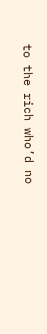to the rich who’d no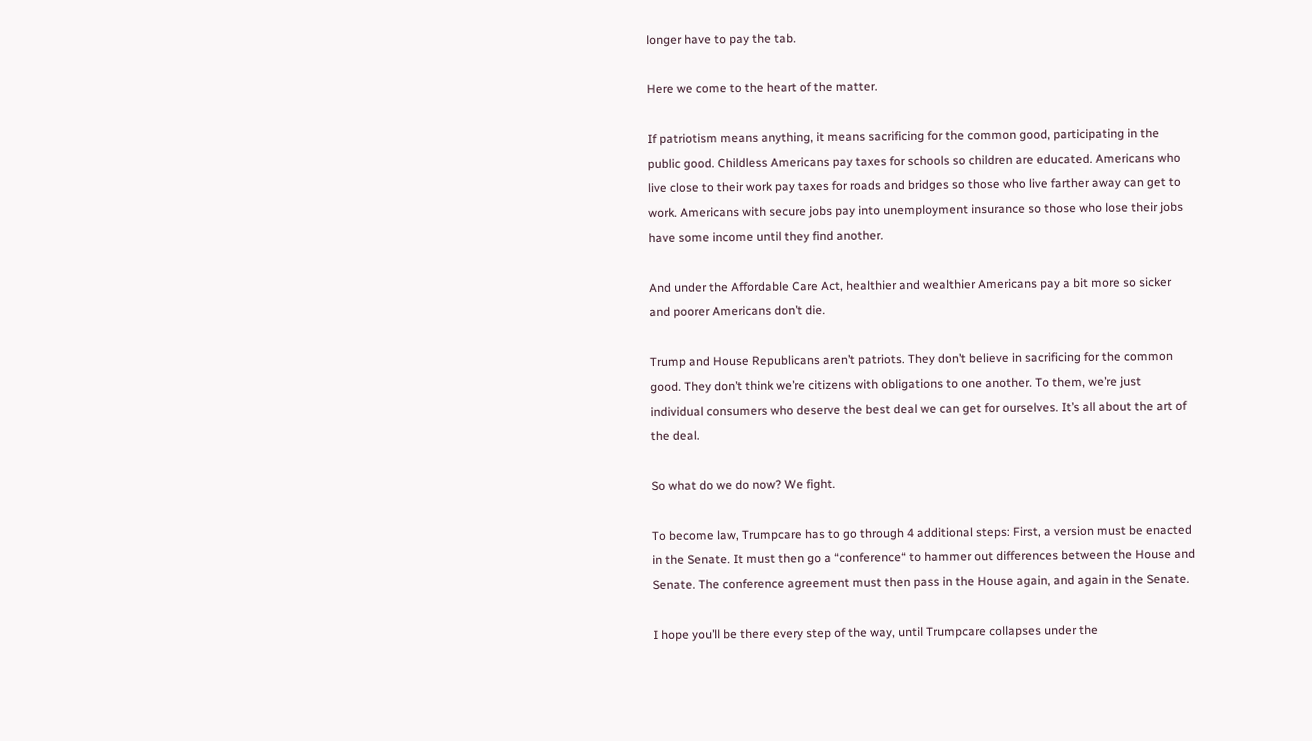longer have to pay the tab.

Here we come to the heart of the matter.

If patriotism means anything, it means sacrificing for the common good, participating in the public good. Childless Americans pay taxes for schools so children are educated. Americans who live close to their work pay taxes for roads and bridges so those who live farther away can get to work. Americans with secure jobs pay into unemployment insurance so those who lose their jobs have some income until they find another.

And under the Affordable Care Act, healthier and wealthier Americans pay a bit more so sicker and poorer Americans don’t die.

Trump and House Republicans aren’t patriots. They don’t believe in sacrificing for the common good. They don’t think we’re citizens with obligations to one another. To them, we’re just individual consumers who deserve the best deal we can get for ourselves. It’s all about the art of the deal.

So what do we do now? We fight.

To become law, Trumpcare has to go through 4 additional steps: First, a version must be enacted in the Senate. It must then go a “conference“ to hammer out differences between the House and Senate. The conference agreement must then pass in the House again, and again in the Senate.

I hope you’ll be there every step of the way, until Trumpcare collapses under the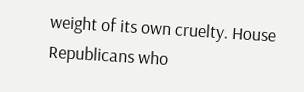weight of its own cruelty. House Republicans who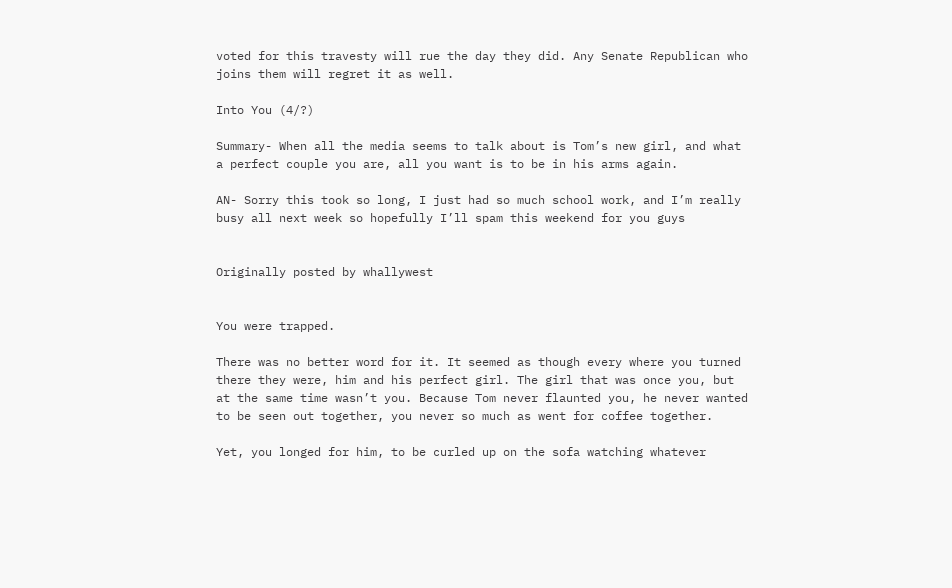voted for this travesty will rue the day they did. Any Senate Republican who joins them will regret it as well.

Into You (4/?)

Summary- When all the media seems to talk about is Tom’s new girl, and what a perfect couple you are, all you want is to be in his arms again.

AN- Sorry this took so long, I just had so much school work, and I’m really busy all next week so hopefully I’ll spam this weekend for you guys


Originally posted by whallywest


You were trapped.

There was no better word for it. It seemed as though every where you turned there they were, him and his perfect girl. The girl that was once you, but at the same time wasn’t you. Because Tom never flaunted you, he never wanted to be seen out together, you never so much as went for coffee together.

Yet, you longed for him, to be curled up on the sofa watching whatever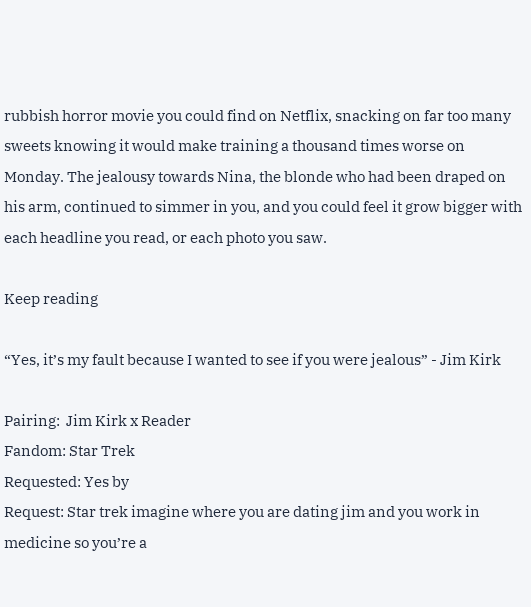rubbish horror movie you could find on Netflix, snacking on far too many sweets knowing it would make training a thousand times worse on Monday. The jealousy towards Nina, the blonde who had been draped on his arm, continued to simmer in you, and you could feel it grow bigger with each headline you read, or each photo you saw.

Keep reading

“Yes, it’s my fault because I wanted to see if you were jealous” - Jim Kirk

Pairing:  Jim Kirk x Reader
Fandom: Star Trek
Requested: Yes by
Request: Star trek imagine where you are dating jim and you work in medicine so you’re a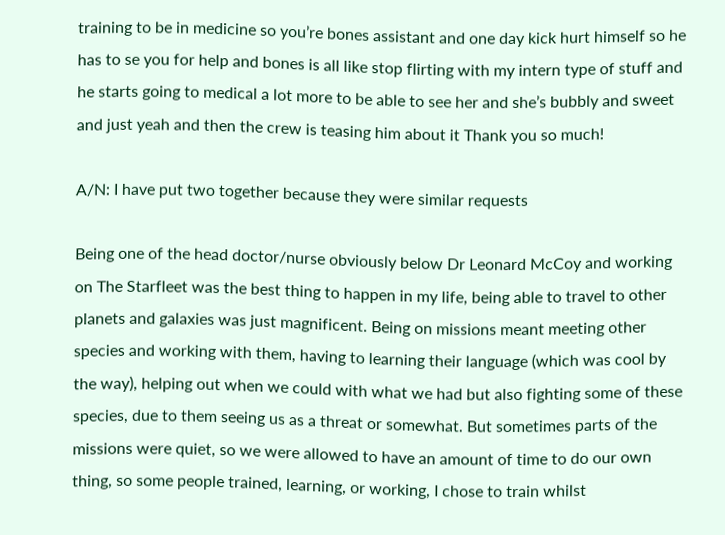training to be in medicine so you’re bones assistant and one day kick hurt himself so he has to se you for help and bones is all like stop flirting with my intern type of stuff and he starts going to medical a lot more to be able to see her and she’s bubbly and sweet and just yeah and then the crew is teasing him about it Thank you so much!

A/N: I have put two together because they were similar requests

Being one of the head doctor/nurse obviously below Dr Leonard McCoy and working on The Starfleet was the best thing to happen in my life, being able to travel to other planets and galaxies was just magnificent. Being on missions meant meeting other species and working with them, having to learning their language (which was cool by the way), helping out when we could with what we had but also fighting some of these species, due to them seeing us as a threat or somewhat. But sometimes parts of the missions were quiet, so we were allowed to have an amount of time to do our own thing, so some people trained, learning, or working, I chose to train whilst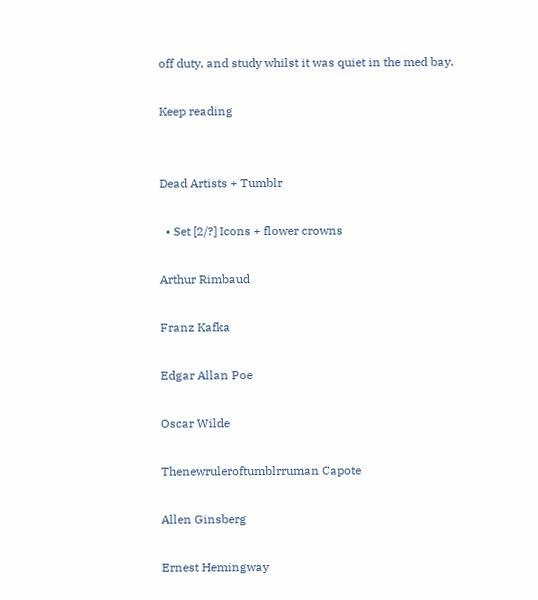off duty, and study whilst it was quiet in the med bay.

Keep reading


Dead Artists + Tumblr

  • Set [2/?] Icons + flower crowns

Arthur Rimbaud

Franz Kafka

Edgar Allan Poe

Oscar Wilde

Thenewruleroftumblrruman Capote

Allen Ginsberg

Ernest Hemingway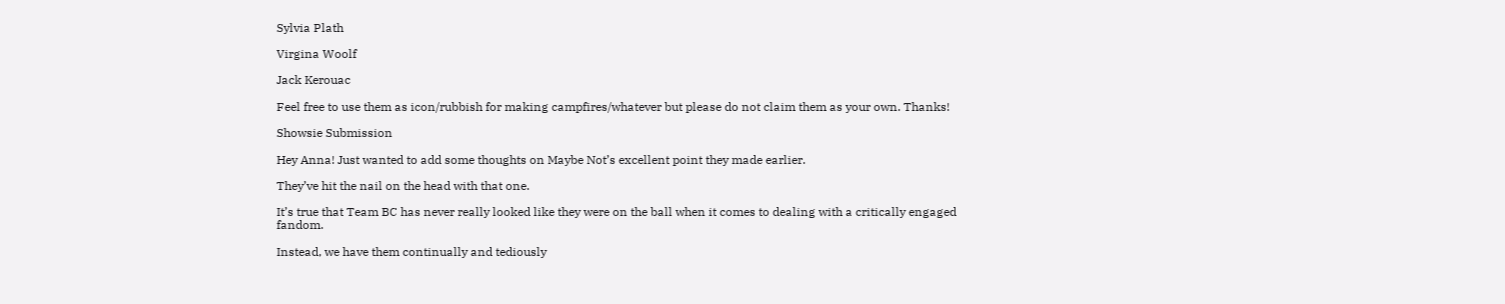Sylvia Plath

Virgina Woolf

Jack Kerouac

Feel free to use them as icon/rubbish for making campfires/whatever but please do not claim them as your own. Thanks!

Showsie Submission

Hey Anna! Just wanted to add some thoughts on Maybe Not’s excellent point they made earlier.

They’ve hit the nail on the head with that one.

It’s true that Team BC has never really looked like they were on the ball when it comes to dealing with a critically engaged fandom.

Instead, we have them continually and tediously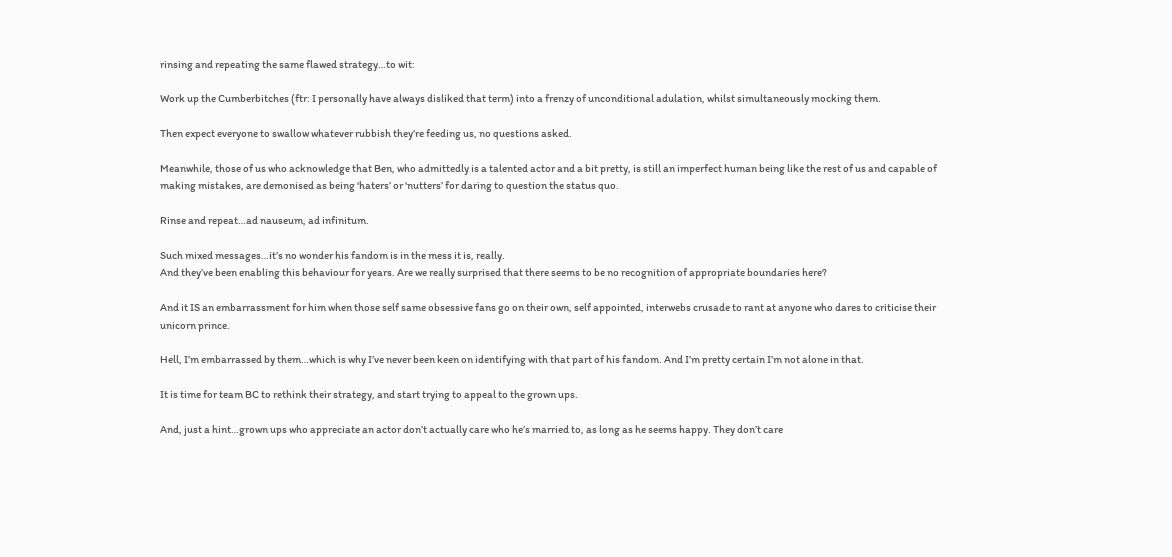rinsing and repeating the same flawed strategy…to wit:

Work up the Cumberbitches (ftr: I personally have always disliked that term) into a frenzy of unconditional adulation, whilst simultaneously mocking them.

Then expect everyone to swallow whatever rubbish they’re feeding us, no questions asked.

Meanwhile, those of us who acknowledge that Ben, who admittedly is a talented actor and a bit pretty, is still an imperfect human being like the rest of us and capable of making mistakes, are demonised as being ‘haters’ or 'nutters’ for daring to question the status quo.

Rinse and repeat…ad nauseum, ad infinitum.

Such mixed messages…it’s no wonder his fandom is in the mess it is, really.
And they’ve been enabling this behaviour for years. Are we really surprised that there seems to be no recognition of appropriate boundaries here?

And it IS an embarrassment for him when those self same obsessive fans go on their own, self appointed, interwebs crusade to rant at anyone who dares to criticise their unicorn prince.

Hell, I’m embarrassed by them…which is why I’ve never been keen on identifying with that part of his fandom. And I’m pretty certain I’m not alone in that.

It is time for team BC to rethink their strategy, and start trying to appeal to the grown ups.

And, just a hint…grown ups who appreciate an actor don’t actually care who he’s married to, as long as he seems happy. They don’t care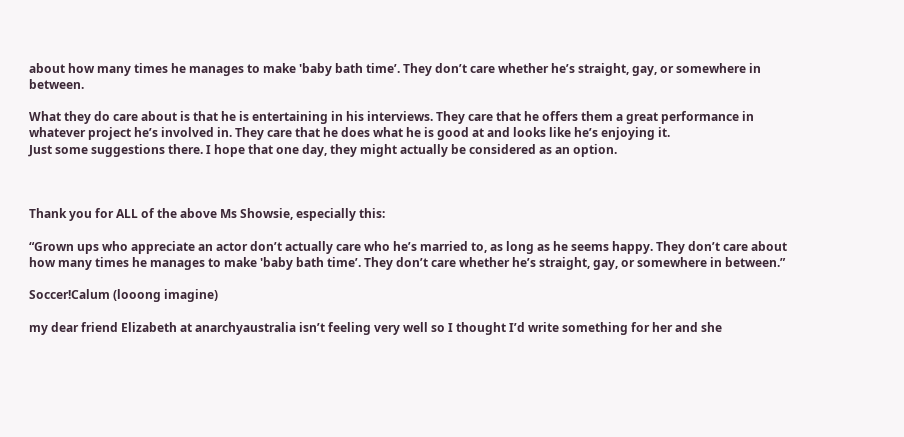about how many times he manages to make 'baby bath time’. They don’t care whether he’s straight, gay, or somewhere in between.

What they do care about is that he is entertaining in his interviews. They care that he offers them a great performance in whatever project he’s involved in. They care that he does what he is good at and looks like he’s enjoying it.
Just some suggestions there. I hope that one day, they might actually be considered as an option.



Thank you for ALL of the above Ms Showsie, especially this:

“Grown ups who appreciate an actor don’t actually care who he’s married to, as long as he seems happy. They don’t care about how many times he manages to make 'baby bath time’. They don’t care whether he’s straight, gay, or somewhere in between.”

Soccer!Calum (looong imagine)

my dear friend Elizabeth at anarchyaustralia isn’t feeling very well so I thought I’d write something for her and she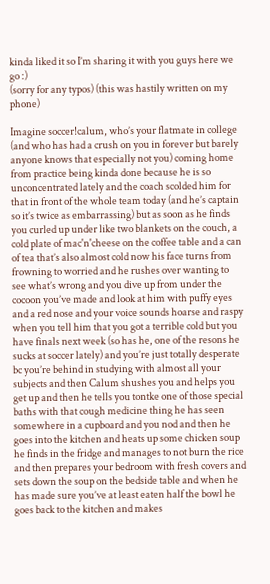kinda liked it so I’m sharing it with you guys here we go :)
(sorry for any typos) (this was hastily written on my phone)

Imagine soccer!calum, who’s your flatmate in college (and who has had a crush on you in forever but barely anyone knows that especially not you) coming home from practice being kinda done because he is so unconcentrated lately and the coach scolded him for that in front of the whole team today (and he’s captain so it’s twice as embarrassing) but as soon as he finds you curled up under like two blankets on the couch, a cold plate of mac'n'cheese on the coffee table and a can of tea that’s also almost cold now his face turns from frowning to worried and he rushes over wanting to see what’s wrong and you dive up from under the cocoon you’ve made and look at him with puffy eyes and a red nose and your voice sounds hoarse and raspy when you tell him that you got a terrible cold but you have finals next week (so has he, one of the resons he sucks at soccer lately) and you’re just totally desperate bc you’re behind in studying with almost all your subjects and then Calum shushes you and helps you get up and then he tells you tontke one of those special baths with that cough medicine thing he has seen somewhere in a cupboard and you nod and then he goes into the kitchen and heats up some chicken soup he finds in the fridge and manages to not burn the rice and then prepares your bedroom with fresh covers and sets down the soup on the bedside table and when he has made sure you’ve at least eaten half the bowl he goes back to the kitchen and makes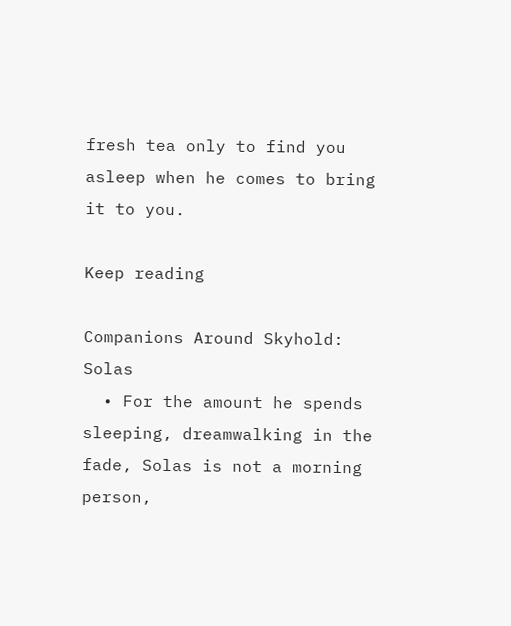fresh tea only to find you asleep when he comes to bring it to you.

Keep reading

Companions Around Skyhold: Solas
  • For the amount he spends sleeping, dreamwalking in the fade, Solas is not a morning person,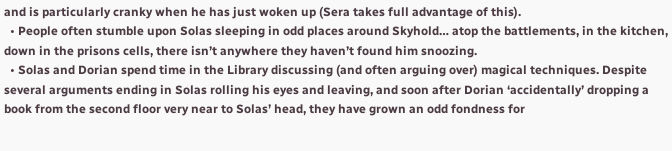and is particularly cranky when he has just woken up (Sera takes full advantage of this).
  • People often stumble upon Solas sleeping in odd places around Skyhold… atop the battlements, in the kitchen, down in the prisons cells, there isn’t anywhere they haven’t found him snoozing.
  • Solas and Dorian spend time in the Library discussing (and often arguing over) magical techniques. Despite several arguments ending in Solas rolling his eyes and leaving, and soon after Dorian ‘accidentally’ dropping a book from the second floor very near to Solas’ head, they have grown an odd fondness for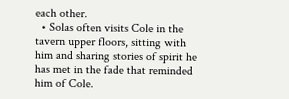each other.
  • Solas often visits Cole in the tavern upper floors, sitting with him and sharing stories of spirit he has met in the fade that reminded him of Cole.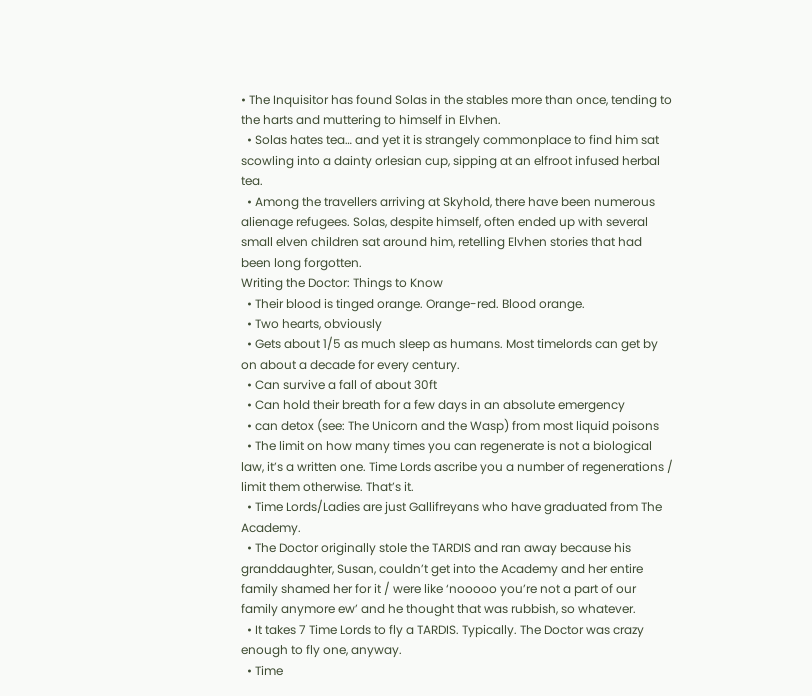• The Inquisitor has found Solas in the stables more than once, tending to the harts and muttering to himself in Elvhen.
  • Solas hates tea… and yet it is strangely commonplace to find him sat scowling into a dainty orlesian cup, sipping at an elfroot infused herbal tea.
  • Among the travellers arriving at Skyhold, there have been numerous alienage refugees. Solas, despite himself, often ended up with several small elven children sat around him, retelling Elvhen stories that had been long forgotten.
Writing the Doctor: Things to Know
  • Their blood is tinged orange. Orange-red. Blood orange.
  • Two hearts, obviously
  • Gets about 1/5 as much sleep as humans. Most timelords can get by on about a decade for every century.
  • Can survive a fall of about 30ft
  • Can hold their breath for a few days in an absolute emergency
  • can detox (see: The Unicorn and the Wasp) from most liquid poisons
  • The limit on how many times you can regenerate is not a biological law, it’s a written one. Time Lords ascribe you a number of regenerations / limit them otherwise. That’s it.
  • Time Lords/Ladies are just Gallifreyans who have graduated from The Academy.
  • The Doctor originally stole the TARDIS and ran away because his granddaughter, Susan, couldn’t get into the Academy and her entire family shamed her for it / were like ‘nooooo you’re not a part of our family anymore ew’ and he thought that was rubbish, so whatever.
  • It takes 7 Time Lords to fly a TARDIS. Typically. The Doctor was crazy enough to fly one, anyway.
  • Time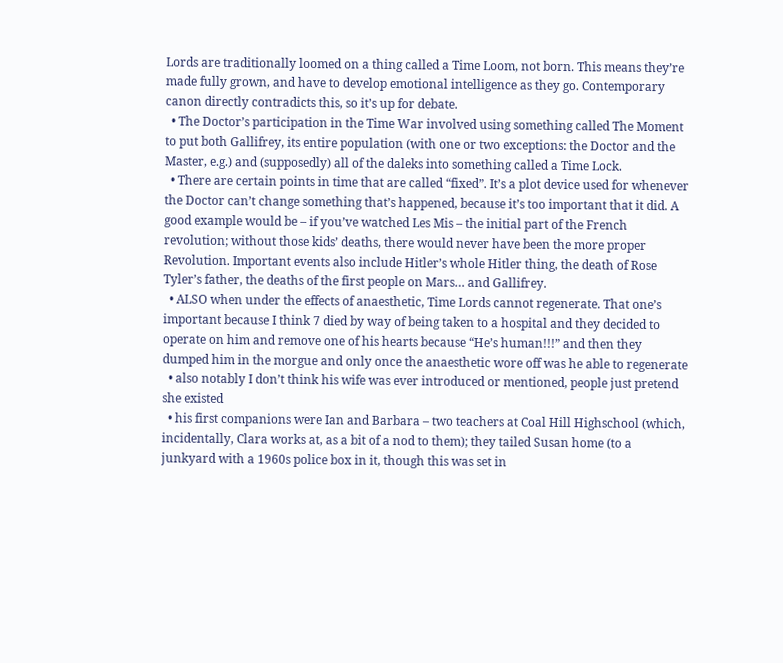Lords are traditionally loomed on a thing called a Time Loom, not born. This means they’re made fully grown, and have to develop emotional intelligence as they go. Contemporary canon directly contradicts this, so it’s up for debate.
  • The Doctor’s participation in the Time War involved using something called The Moment to put both Gallifrey, its entire population (with one or two exceptions: the Doctor and the Master, e.g.) and (supposedly) all of the daleks into something called a Time Lock.
  • There are certain points in time that are called “fixed”. It’s a plot device used for whenever the Doctor can’t change something that’s happened, because it’s too important that it did. A good example would be – if you’ve watched Les Mis – the initial part of the French revolution; without those kids’ deaths, there would never have been the more proper Revolution. Important events also include Hitler’s whole Hitler thing, the death of Rose Tyler’s father, the deaths of the first people on Mars… and Gallifrey.
  • ALSO when under the effects of anaesthetic, Time Lords cannot regenerate. That one’s important because I think 7 died by way of being taken to a hospital and they decided to operate on him and remove one of his hearts because “He’s human!!!” and then they dumped him in the morgue and only once the anaesthetic wore off was he able to regenerate
  • also notably I don’t think his wife was ever introduced or mentioned, people just pretend she existed
  • his first companions were Ian and Barbara – two teachers at Coal Hill Highschool (which, incidentally, Clara works at, as a bit of a nod to them); they tailed Susan home (to a junkyard with a 1960s police box in it, though this was set in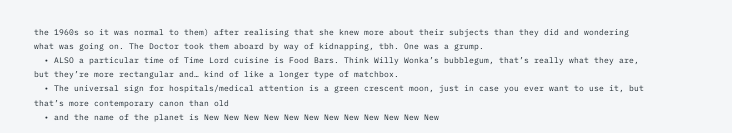the 1960s so it was normal to them) after realising that she knew more about their subjects than they did and wondering what was going on. The Doctor took them aboard by way of kidnapping, tbh. One was a grump.
  • ALSO a particular time of Time Lord cuisine is Food Bars. Think Willy Wonka’s bubblegum, that’s really what they are, but they’re more rectangular and… kind of like a longer type of matchbox.
  • The universal sign for hospitals/medical attention is a green crescent moon, just in case you ever want to use it, but that’s more contemporary canon than old
  • and the name of the planet is New New New New New New New New New New New New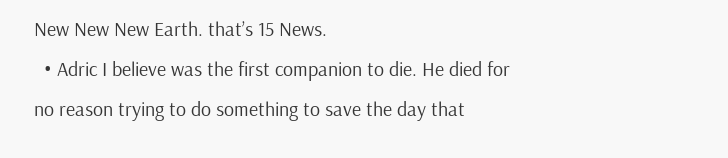New New New Earth. that’s 15 News.
  • Adric I believe was the first companion to die. He died for no reason trying to do something to save the day that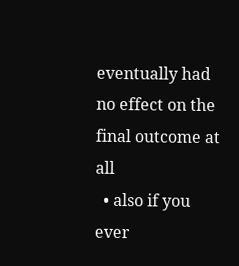eventually had no effect on the final outcome at all
  • also if you ever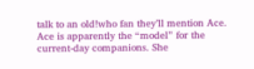talk to an old!who fan they’ll mention Ace. Ace is apparently the “model” for the current-day companions. She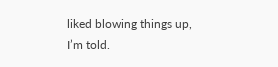liked blowing things up, I’m told.